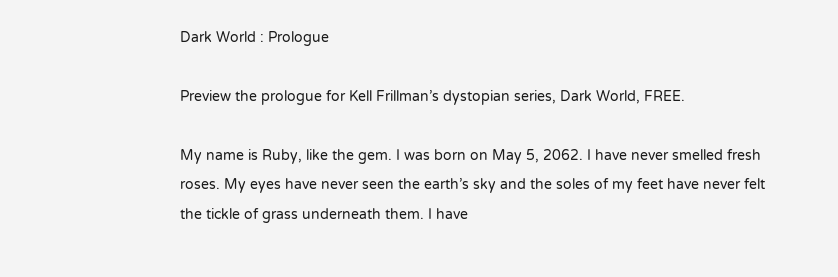Dark World : Prologue

Preview the prologue for Kell Frillman’s dystopian series, Dark World, FREE.

My name is Ruby, like the gem. I was born on May 5, 2062. I have never smelled fresh roses. My eyes have never seen the earth’s sky and the soles of my feet have never felt the tickle of grass underneath them. I have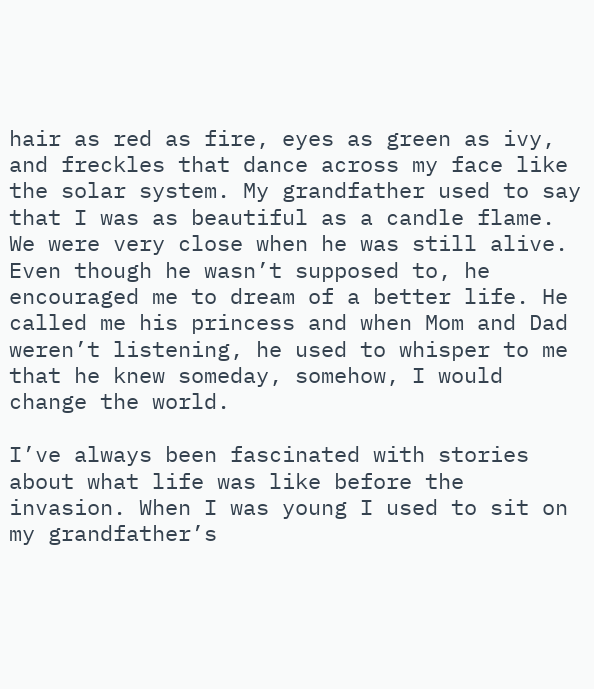hair as red as fire, eyes as green as ivy, and freckles that dance across my face like the solar system. My grandfather used to say that I was as beautiful as a candle flame. We were very close when he was still alive. Even though he wasn’t supposed to, he encouraged me to dream of a better life. He called me his princess and when Mom and Dad weren’t listening, he used to whisper to me that he knew someday, somehow, I would change the world.

I’ve always been fascinated with stories about what life was like before the invasion. When I was young I used to sit on my grandfather’s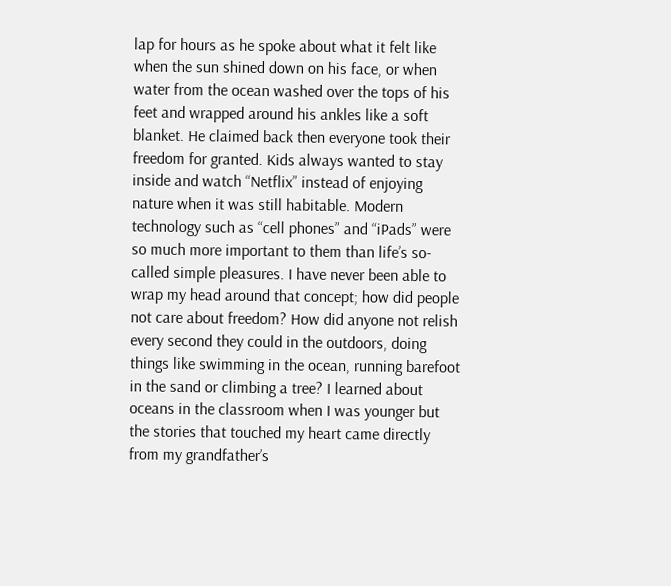lap for hours as he spoke about what it felt like when the sun shined down on his face, or when water from the ocean washed over the tops of his feet and wrapped around his ankles like a soft blanket. He claimed back then everyone took their freedom for granted. Kids always wanted to stay inside and watch “Netflix” instead of enjoying nature when it was still habitable. Modern technology such as “cell phones” and “iPads” were so much more important to them than life’s so-called simple pleasures. I have never been able to wrap my head around that concept; how did people not care about freedom? How did anyone not relish every second they could in the outdoors, doing things like swimming in the ocean, running barefoot in the sand or climbing a tree? I learned about oceans in the classroom when I was younger but the stories that touched my heart came directly from my grandfather’s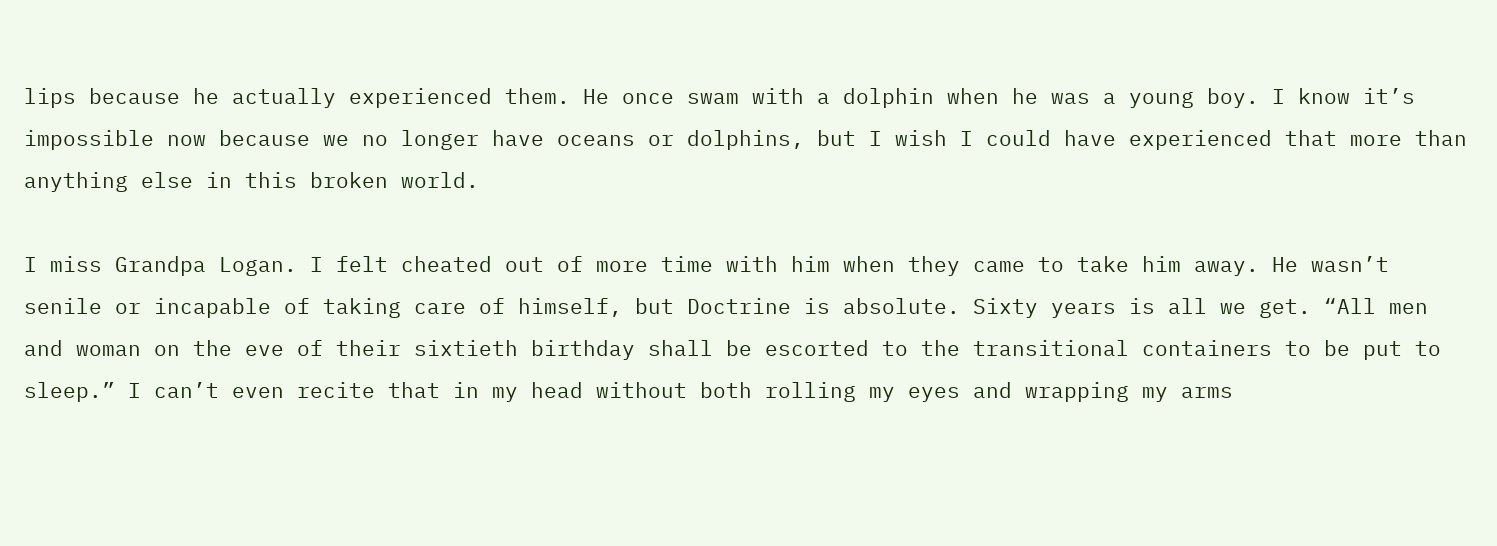lips because he actually experienced them. He once swam with a dolphin when he was a young boy. I know it’s impossible now because we no longer have oceans or dolphins, but I wish I could have experienced that more than anything else in this broken world.

I miss Grandpa Logan. I felt cheated out of more time with him when they came to take him away. He wasn’t senile or incapable of taking care of himself, but Doctrine is absolute. Sixty years is all we get. “All men and woman on the eve of their sixtieth birthday shall be escorted to the transitional containers to be put to sleep.” I can’t even recite that in my head without both rolling my eyes and wrapping my arms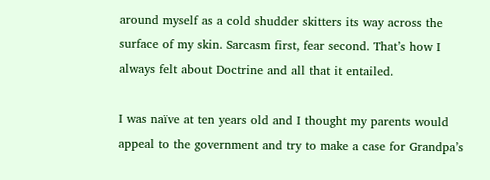around myself as a cold shudder skitters its way across the surface of my skin. Sarcasm first, fear second. That’s how I always felt about Doctrine and all that it entailed.

I was naïve at ten years old and I thought my parents would appeal to the government and try to make a case for Grandpa’s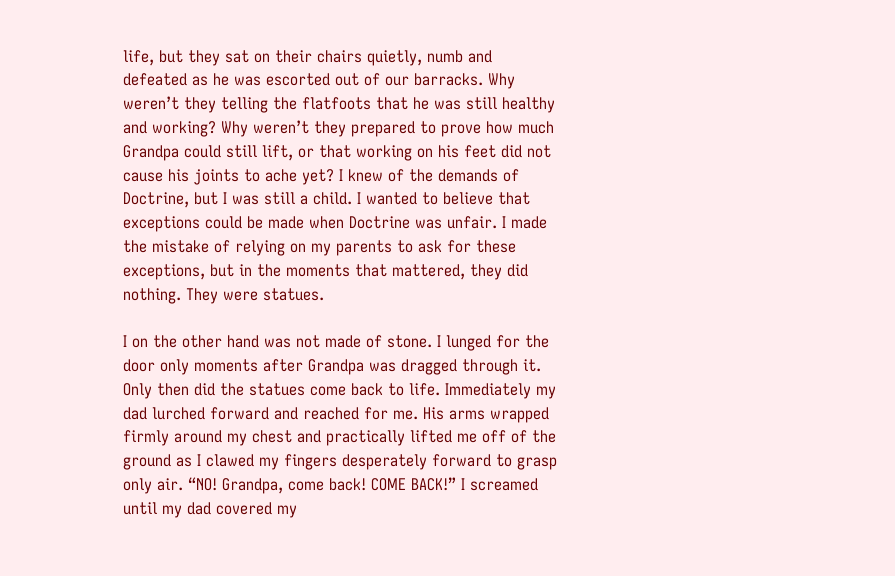life, but they sat on their chairs quietly, numb and defeated as he was escorted out of our barracks. Why weren’t they telling the flatfoots that he was still healthy and working? Why weren’t they prepared to prove how much Grandpa could still lift, or that working on his feet did not cause his joints to ache yet? I knew of the demands of Doctrine, but I was still a child. I wanted to believe that exceptions could be made when Doctrine was unfair. I made the mistake of relying on my parents to ask for these exceptions, but in the moments that mattered, they did nothing. They were statues.

I on the other hand was not made of stone. I lunged for the door only moments after Grandpa was dragged through it. Only then did the statues come back to life. Immediately my dad lurched forward and reached for me. His arms wrapped firmly around my chest and practically lifted me off of the ground as I clawed my fingers desperately forward to grasp only air. “NO! Grandpa, come back! COME BACK!” I screamed until my dad covered my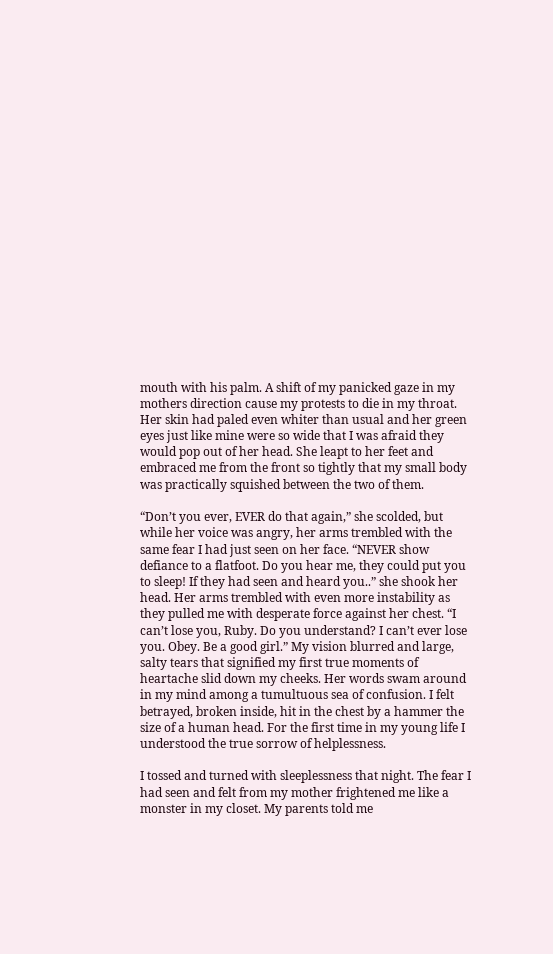mouth with his palm. A shift of my panicked gaze in my mothers direction cause my protests to die in my throat. Her skin had paled even whiter than usual and her green eyes just like mine were so wide that I was afraid they would pop out of her head. She leapt to her feet and embraced me from the front so tightly that my small body was practically squished between the two of them.

“Don’t you ever, EVER do that again,” she scolded, but while her voice was angry, her arms trembled with the same fear I had just seen on her face. “NEVER show defiance to a flatfoot. Do you hear me, they could put you to sleep! If they had seen and heard you..” she shook her head. Her arms trembled with even more instability as they pulled me with desperate force against her chest. “I can’t lose you, Ruby. Do you understand? I can’t ever lose you. Obey. Be a good girl.” My vision blurred and large, salty tears that signified my first true moments of heartache slid down my cheeks. Her words swam around in my mind among a tumultuous sea of confusion. I felt betrayed, broken inside, hit in the chest by a hammer the size of a human head. For the first time in my young life I understood the true sorrow of helplessness.

I tossed and turned with sleeplessness that night. The fear I had seen and felt from my mother frightened me like a monster in my closet. My parents told me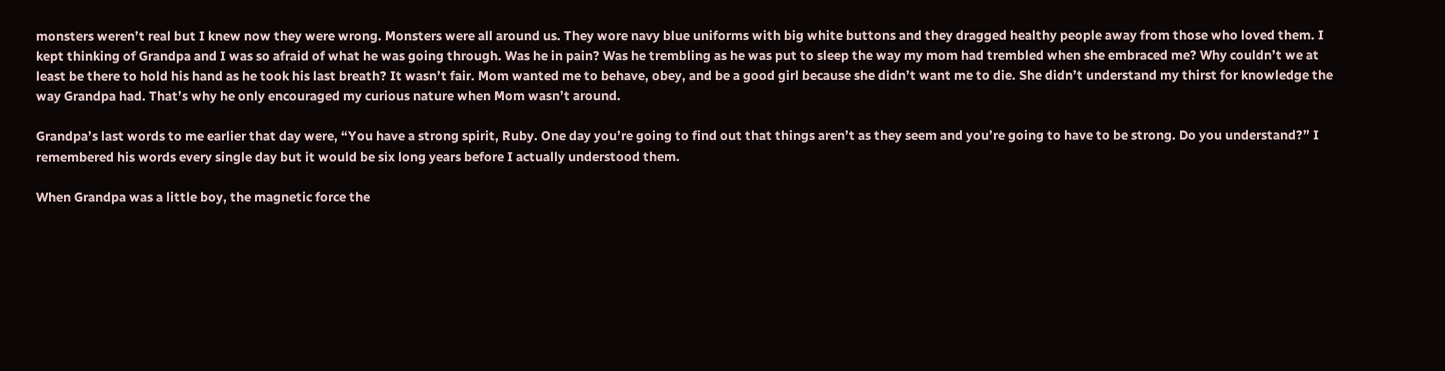monsters weren’t real but I knew now they were wrong. Monsters were all around us. They wore navy blue uniforms with big white buttons and they dragged healthy people away from those who loved them. I kept thinking of Grandpa and I was so afraid of what he was going through. Was he in pain? Was he trembling as he was put to sleep the way my mom had trembled when she embraced me? Why couldn’t we at least be there to hold his hand as he took his last breath? It wasn’t fair. Mom wanted me to behave, obey, and be a good girl because she didn’t want me to die. She didn’t understand my thirst for knowledge the way Grandpa had. That’s why he only encouraged my curious nature when Mom wasn’t around.

Grandpa’s last words to me earlier that day were, “You have a strong spirit, Ruby. One day you’re going to find out that things aren’t as they seem and you’re going to have to be strong. Do you understand?” I remembered his words every single day but it would be six long years before I actually understood them.

When Grandpa was a little boy, the magnetic force the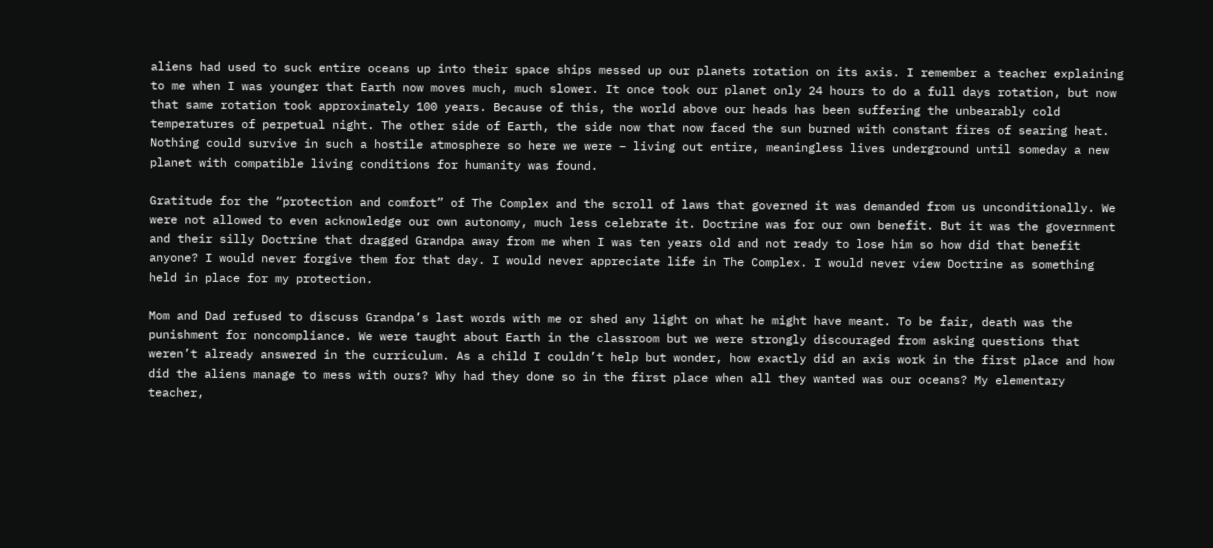aliens had used to suck entire oceans up into their space ships messed up our planets rotation on its axis. I remember a teacher explaining to me when I was younger that Earth now moves much, much slower. It once took our planet only 24 hours to do a full days rotation, but now that same rotation took approximately 100 years. Because of this, the world above our heads has been suffering the unbearably cold temperatures of perpetual night. The other side of Earth, the side now that now faced the sun burned with constant fires of searing heat. Nothing could survive in such a hostile atmosphere so here we were – living out entire, meaningless lives underground until someday a new planet with compatible living conditions for humanity was found.

Gratitude for the “protection and comfort” of The Complex and the scroll of laws that governed it was demanded from us unconditionally. We were not allowed to even acknowledge our own autonomy, much less celebrate it. Doctrine was for our own benefit. But it was the government and their silly Doctrine that dragged Grandpa away from me when I was ten years old and not ready to lose him so how did that benefit anyone? I would never forgive them for that day. I would never appreciate life in The Complex. I would never view Doctrine as something held in place for my protection.

Mom and Dad refused to discuss Grandpa’s last words with me or shed any light on what he might have meant. To be fair, death was the punishment for noncompliance. We were taught about Earth in the classroom but we were strongly discouraged from asking questions that weren’t already answered in the curriculum. As a child I couldn’t help but wonder, how exactly did an axis work in the first place and how did the aliens manage to mess with ours? Why had they done so in the first place when all they wanted was our oceans? My elementary teacher,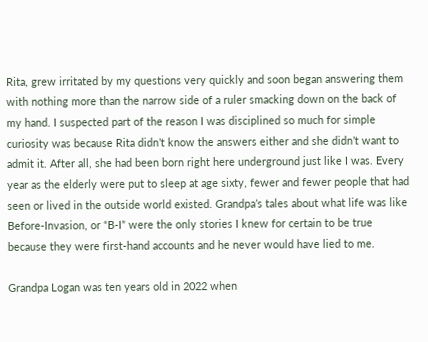Rita, grew irritated by my questions very quickly and soon began answering them with nothing more than the narrow side of a ruler smacking down on the back of my hand. I suspected part of the reason I was disciplined so much for simple curiosity was because Rita didn’t know the answers either and she didn’t want to admit it. After all, she had been born right here underground just like I was. Every year as the elderly were put to sleep at age sixty, fewer and fewer people that had seen or lived in the outside world existed. Grandpa’s tales about what life was like Before-Invasion, or “B-I” were the only stories I knew for certain to be true because they were first-hand accounts and he never would have lied to me.

Grandpa Logan was ten years old in 2022 when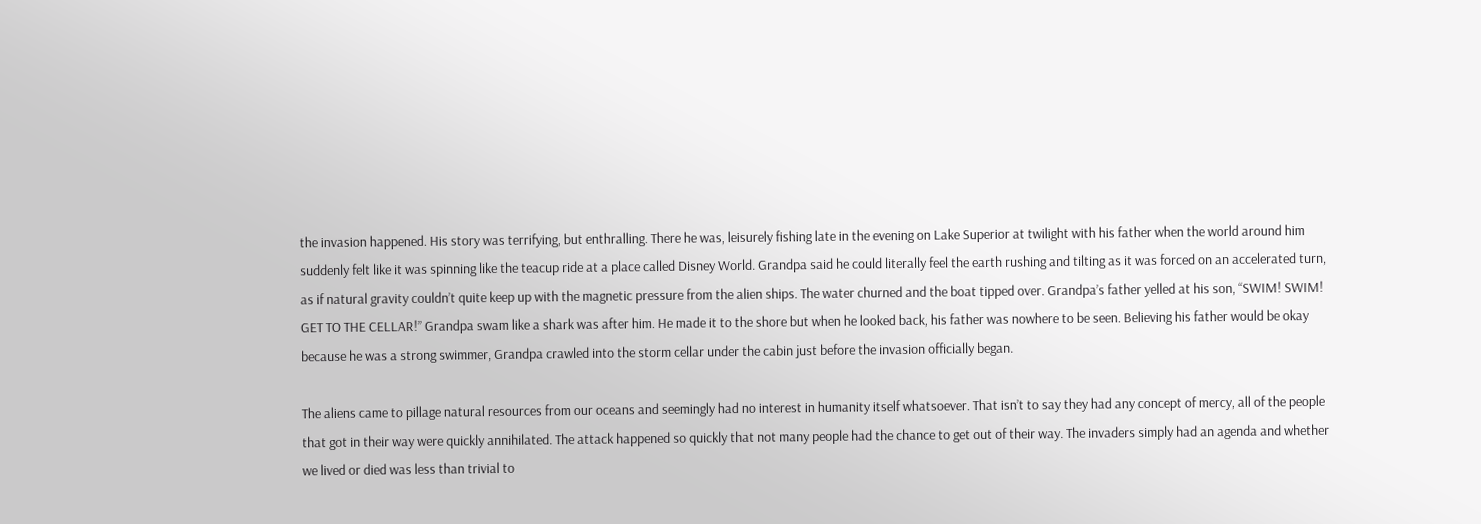the invasion happened. His story was terrifying, but enthralling. There he was, leisurely fishing late in the evening on Lake Superior at twilight with his father when the world around him suddenly felt like it was spinning like the teacup ride at a place called Disney World. Grandpa said he could literally feel the earth rushing and tilting as it was forced on an accelerated turn, as if natural gravity couldn’t quite keep up with the magnetic pressure from the alien ships. The water churned and the boat tipped over. Grandpa’s father yelled at his son, “SWIM! SWIM! GET TO THE CELLAR!” Grandpa swam like a shark was after him. He made it to the shore but when he looked back, his father was nowhere to be seen. Believing his father would be okay because he was a strong swimmer, Grandpa crawled into the storm cellar under the cabin just before the invasion officially began.

The aliens came to pillage natural resources from our oceans and seemingly had no interest in humanity itself whatsoever. That isn’t to say they had any concept of mercy, all of the people that got in their way were quickly annihilated. The attack happened so quickly that not many people had the chance to get out of their way. The invaders simply had an agenda and whether we lived or died was less than trivial to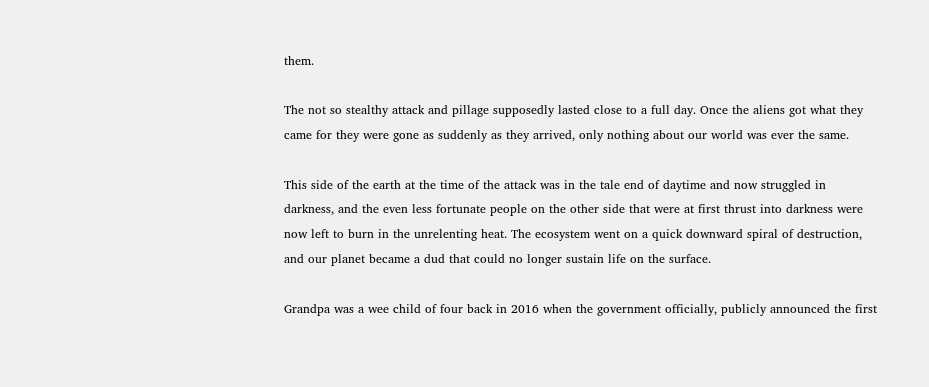them.

The not so stealthy attack and pillage supposedly lasted close to a full day. Once the aliens got what they came for they were gone as suddenly as they arrived, only nothing about our world was ever the same.

This side of the earth at the time of the attack was in the tale end of daytime and now struggled in darkness, and the even less fortunate people on the other side that were at first thrust into darkness were now left to burn in the unrelenting heat. The ecosystem went on a quick downward spiral of destruction, and our planet became a dud that could no longer sustain life on the surface.

Grandpa was a wee child of four back in 2016 when the government officially, publicly announced the first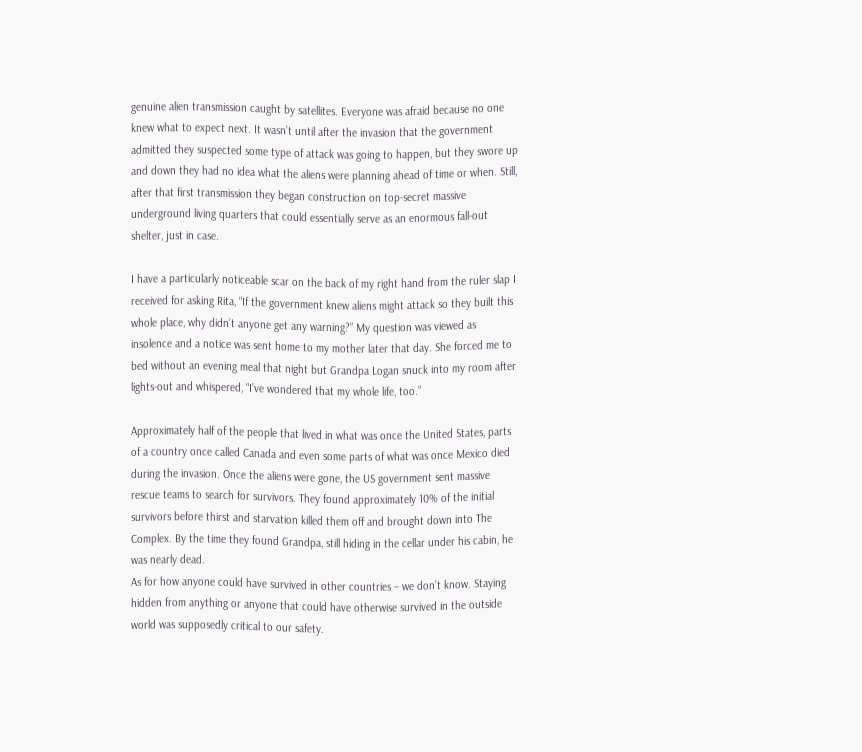genuine alien transmission caught by satellites. Everyone was afraid because no one knew what to expect next. It wasn’t until after the invasion that the government admitted they suspected some type of attack was going to happen, but they swore up and down they had no idea what the aliens were planning ahead of time or when. Still, after that first transmission they began construction on top-secret massive underground living quarters that could essentially serve as an enormous fall-out shelter, just in case.

I have a particularly noticeable scar on the back of my right hand from the ruler slap I received for asking Rita, “If the government knew aliens might attack so they built this whole place, why didn’t anyone get any warning?” My question was viewed as insolence and a notice was sent home to my mother later that day. She forced me to bed without an evening meal that night but Grandpa Logan snuck into my room after lights-out and whispered, “I’ve wondered that my whole life, too.”

Approximately half of the people that lived in what was once the United States, parts of a country once called Canada and even some parts of what was once Mexico died during the invasion. Once the aliens were gone, the US government sent massive rescue teams to search for survivors. They found approximately 10% of the initial survivors before thirst and starvation killed them off and brought down into The Complex. By the time they found Grandpa, still hiding in the cellar under his cabin, he was nearly dead.
As for how anyone could have survived in other countries – we don’t know. Staying hidden from anything or anyone that could have otherwise survived in the outside world was supposedly critical to our safety.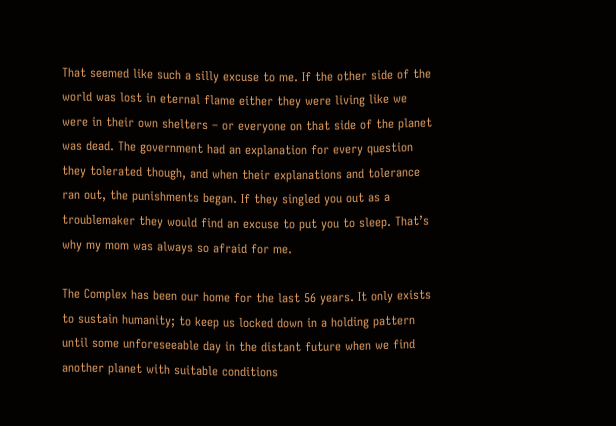That seemed like such a silly excuse to me. If the other side of the world was lost in eternal flame either they were living like we were in their own shelters – or everyone on that side of the planet was dead. The government had an explanation for every question they tolerated though, and when their explanations and tolerance ran out, the punishments began. If they singled you out as a troublemaker they would find an excuse to put you to sleep. That’s why my mom was always so afraid for me.

The Complex has been our home for the last 56 years. It only exists to sustain humanity; to keep us locked down in a holding pattern until some unforeseeable day in the distant future when we find another planet with suitable conditions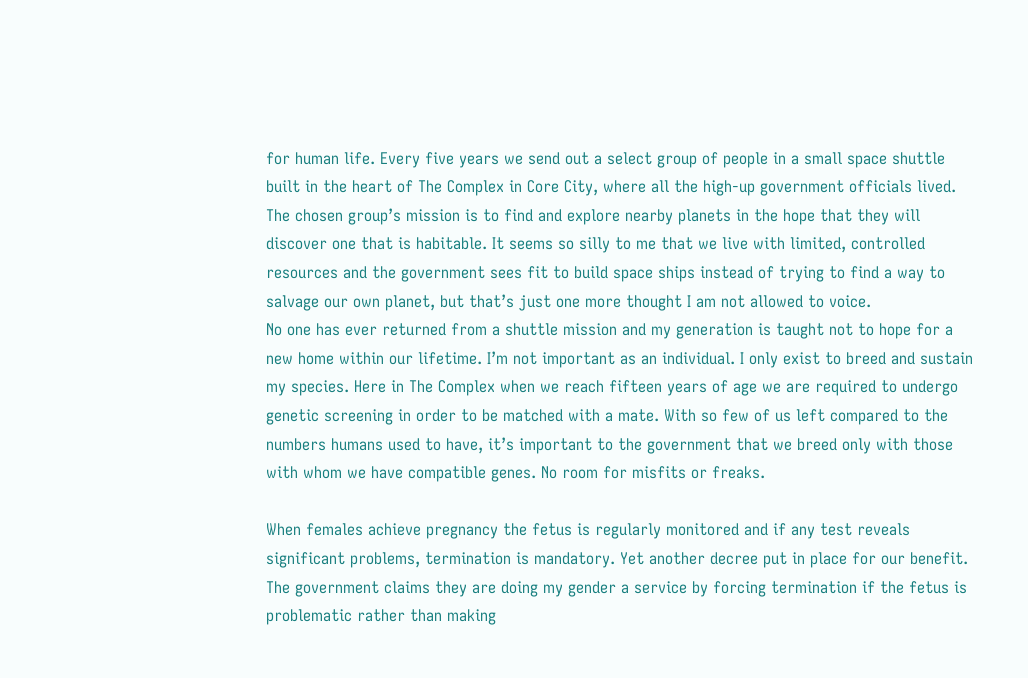for human life. Every five years we send out a select group of people in a small space shuttle built in the heart of The Complex in Core City, where all the high-up government officials lived. The chosen group’s mission is to find and explore nearby planets in the hope that they will discover one that is habitable. It seems so silly to me that we live with limited, controlled resources and the government sees fit to build space ships instead of trying to find a way to salvage our own planet, but that’s just one more thought I am not allowed to voice.
No one has ever returned from a shuttle mission and my generation is taught not to hope for a new home within our lifetime. I’m not important as an individual. I only exist to breed and sustain my species. Here in The Complex when we reach fifteen years of age we are required to undergo genetic screening in order to be matched with a mate. With so few of us left compared to the numbers humans used to have, it’s important to the government that we breed only with those with whom we have compatible genes. No room for misfits or freaks.

When females achieve pregnancy the fetus is regularly monitored and if any test reveals significant problems, termination is mandatory. Yet another decree put in place for our benefit. The government claims they are doing my gender a service by forcing termination if the fetus is problematic rather than making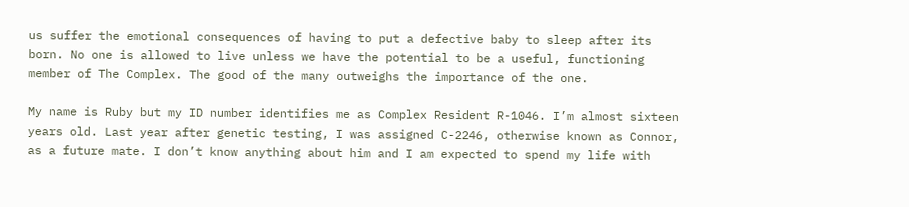us suffer the emotional consequences of having to put a defective baby to sleep after its born. No one is allowed to live unless we have the potential to be a useful, functioning member of The Complex. The good of the many outweighs the importance of the one.

My name is Ruby but my ID number identifies me as Complex Resident R-1046. I’m almost sixteen years old. Last year after genetic testing, I was assigned C-2246, otherwise known as Connor, as a future mate. I don’t know anything about him and I am expected to spend my life with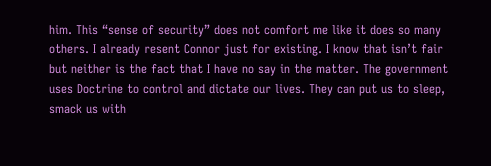him. This “sense of security” does not comfort me like it does so many others. I already resent Connor just for existing. I know that isn’t fair but neither is the fact that I have no say in the matter. The government uses Doctrine to control and dictate our lives. They can put us to sleep, smack us with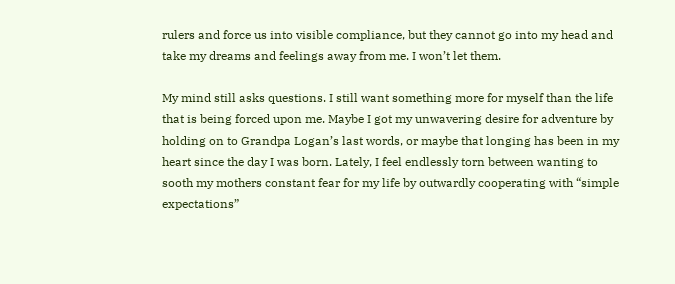rulers and force us into visible compliance, but they cannot go into my head and take my dreams and feelings away from me. I won’t let them.

My mind still asks questions. I still want something more for myself than the life that is being forced upon me. Maybe I got my unwavering desire for adventure by holding on to Grandpa Logan’s last words, or maybe that longing has been in my heart since the day I was born. Lately, I feel endlessly torn between wanting to sooth my mothers constant fear for my life by outwardly cooperating with “simple expectations”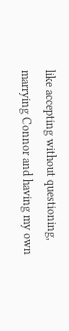like accepting without questioning, marrying Connor and having my own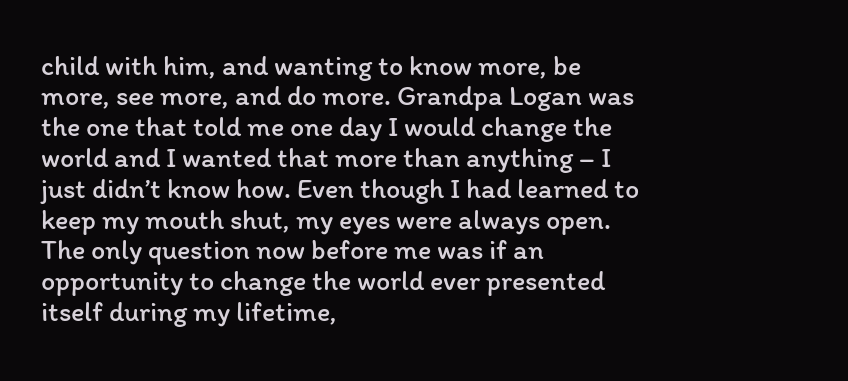child with him, and wanting to know more, be more, see more, and do more. Grandpa Logan was the one that told me one day I would change the world and I wanted that more than anything – I just didn’t know how. Even though I had learned to keep my mouth shut, my eyes were always open. The only question now before me was if an opportunity to change the world ever presented itself during my lifetime,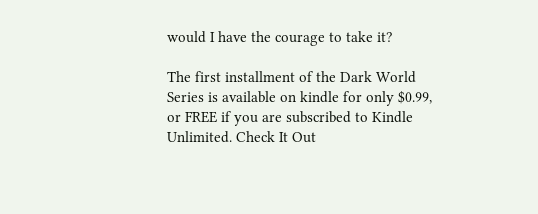would I have the courage to take it?

The first installment of the Dark World Series is available on kindle for only $0.99, or FREE if you are subscribed to Kindle Unlimited. Check It Out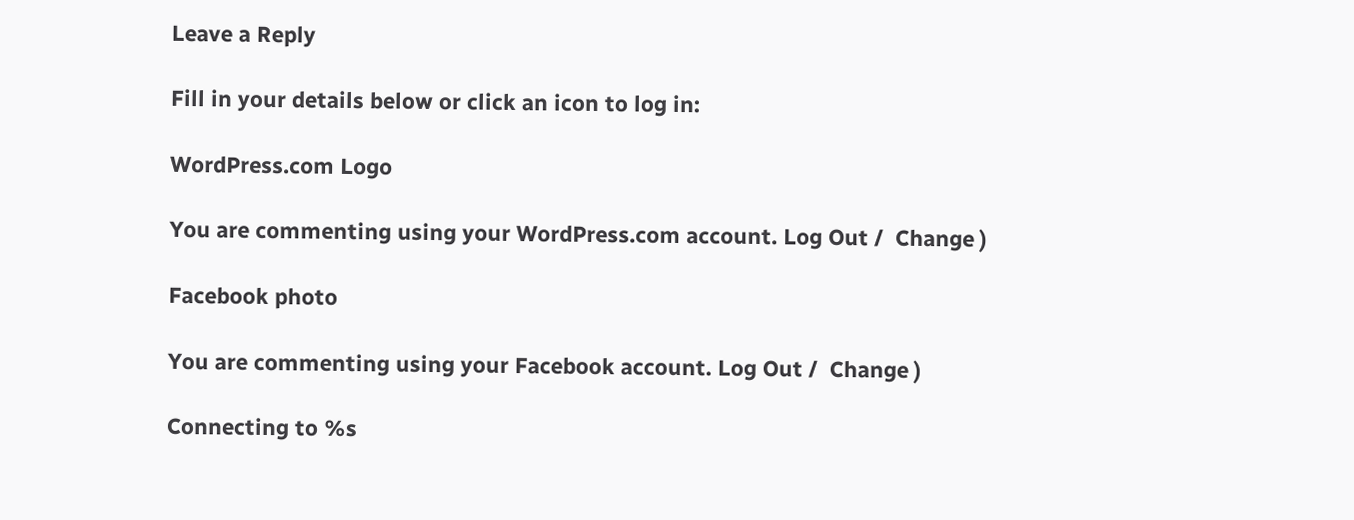Leave a Reply

Fill in your details below or click an icon to log in:

WordPress.com Logo

You are commenting using your WordPress.com account. Log Out /  Change )

Facebook photo

You are commenting using your Facebook account. Log Out /  Change )

Connecting to %s